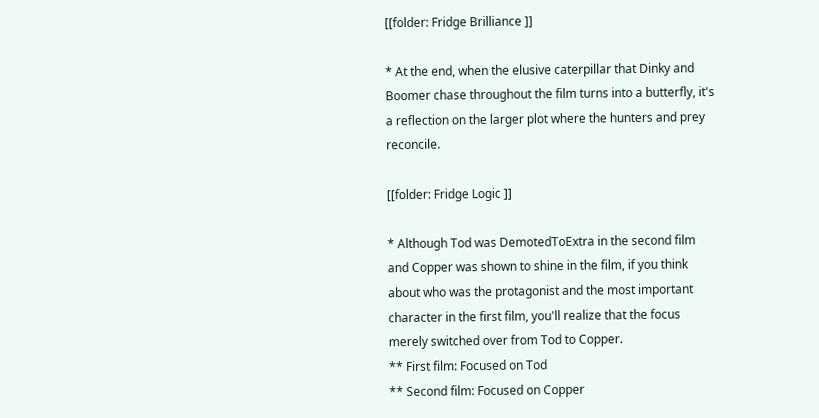[[folder: Fridge Brilliance ]]

* At the end, when the elusive caterpillar that Dinky and Boomer chase throughout the film turns into a butterfly, it's a reflection on the larger plot where the hunters and prey reconcile.

[[folder: Fridge Logic ]]

* Although Tod was DemotedToExtra in the second film and Copper was shown to shine in the film, if you think about who was the protagonist and the most important character in the first film, you'll realize that the focus merely switched over from Tod to Copper.
** First film: Focused on Tod
** Second film: Focused on Copper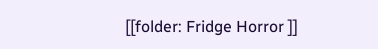[[folder: Fridge Horror ]]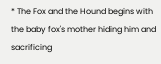* The Fox and the Hound begins with the baby fox's mother hiding him and sacrificing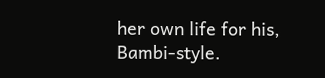her own life for his, Bambi-style.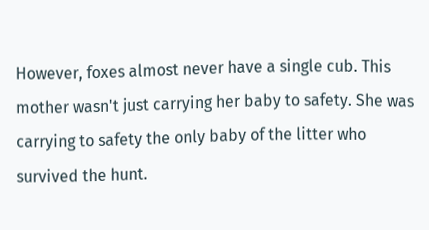However, foxes almost never have a single cub. This mother wasn't just carrying her baby to safety. She was carrying to safety the only baby of the litter who survived the hunt.